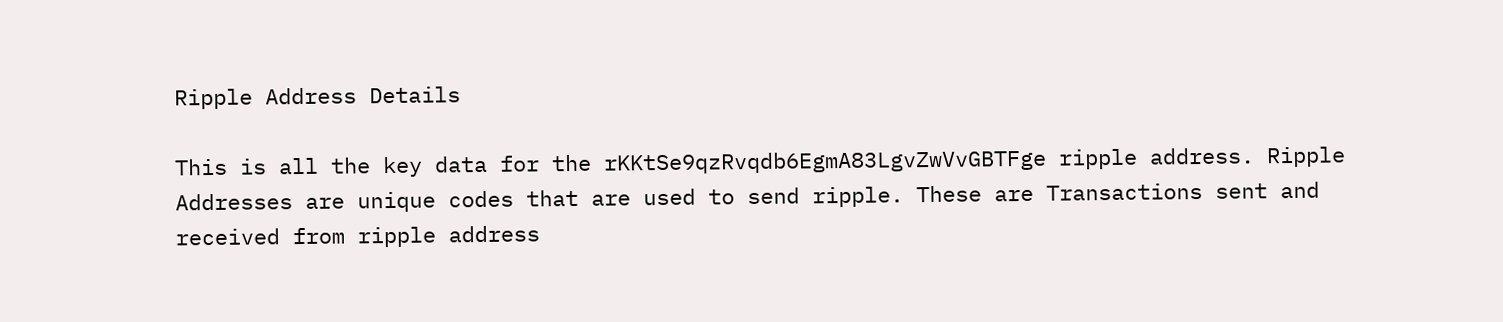Ripple Address Details

This is all the key data for the rKKtSe9qzRvqdb6EgmA83LgvZwVvGBTFge ripple address. Ripple Addresses are unique codes that are used to send ripple. These are Transactions sent and received from ripple address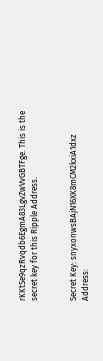rKKtSe9qzRvqdb6EgmA83LgvZwVvGBTFge. This is the secret key for this Ripple Address.


Secret Key: snyxonwsBAjN16XK8mCM2kxiA1dxz Address: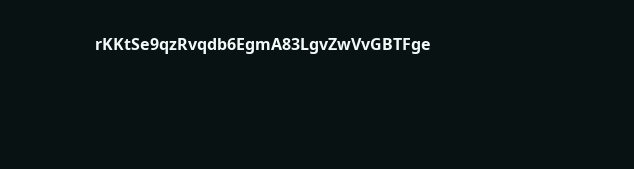rKKtSe9qzRvqdb6EgmA83LgvZwVvGBTFge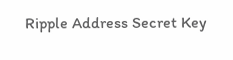Ripple Address Secret Key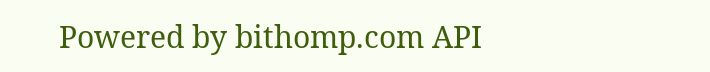Powered by bithomp.com API